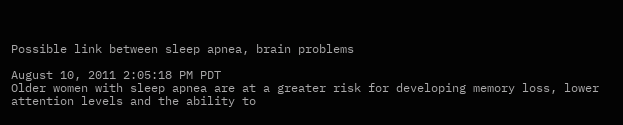Possible link between sleep apnea, brain problems

August 10, 2011 2:05:18 PM PDT
Older women with sleep apnea are at a greater risk for developing memory loss, lower attention levels and the ability to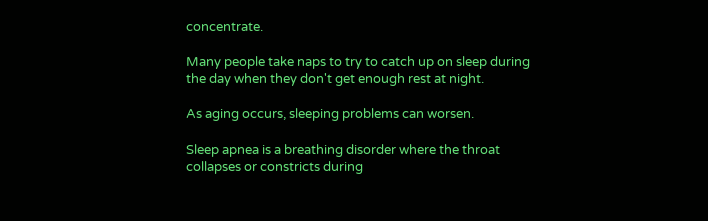concentrate.

Many people take naps to try to catch up on sleep during the day when they don't get enough rest at night.

As aging occurs, sleeping problems can worsen.

Sleep apnea is a breathing disorder where the throat collapses or constricts during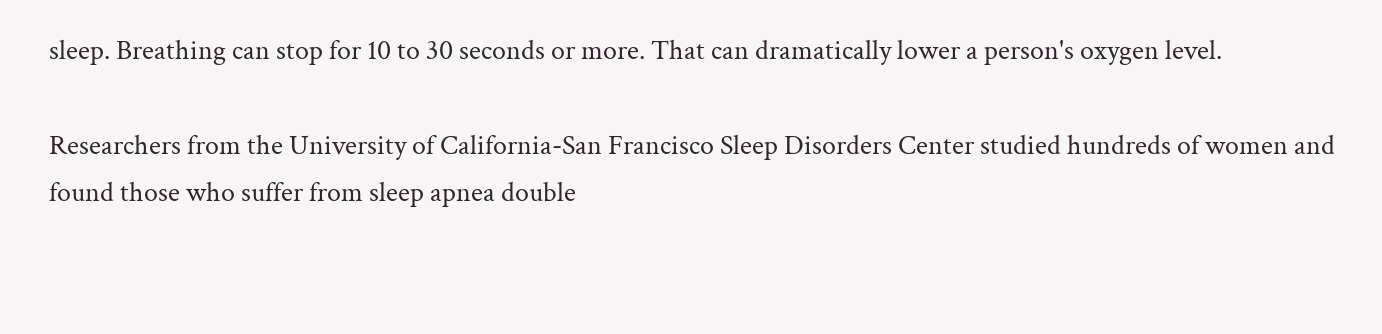sleep. Breathing can stop for 10 to 30 seconds or more. That can dramatically lower a person's oxygen level.

Researchers from the University of California-San Francisco Sleep Disorders Center studied hundreds of women and found those who suffer from sleep apnea double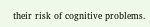their risk of cognitive problems.